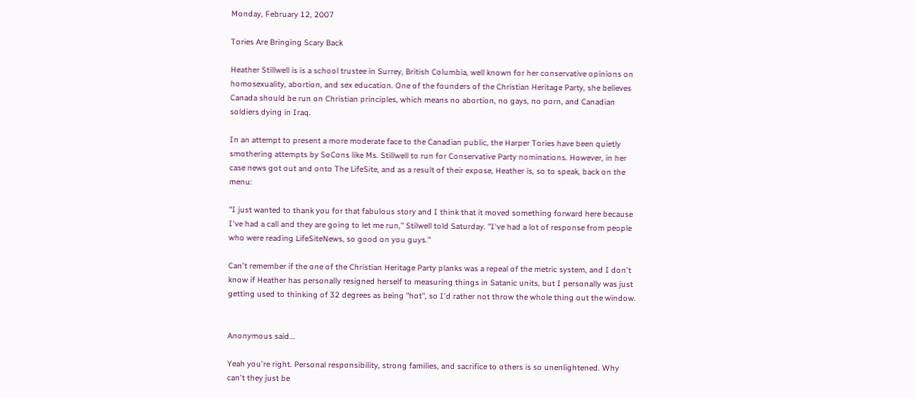Monday, February 12, 2007

Tories Are Bringing Scary Back

Heather Stillwell is is a school trustee in Surrey, British Columbia, well known for her conservative opinions on homosexuality, abortion, and sex education. One of the founders of the Christian Heritage Party, she believes Canada should be run on Christian principles, which means no abortion, no gays, no porn, and Canadian soldiers dying in Iraq.

In an attempt to present a more moderate face to the Canadian public, the Harper Tories have been quietly smothering attempts by SoCons like Ms. Stillwell to run for Conservative Party nominations. However, in her case news got out and onto The LifeSite, and as a result of their expose, Heather is, so to speak, back on the menu:

"I just wanted to thank you for that fabulous story and I think that it moved something forward here because I've had a call and they are going to let me run," Stilwell told Saturday. "I've had a lot of response from people who were reading LifeSiteNews, so good on you guys."

Can't remember if the one of the Christian Heritage Party planks was a repeal of the metric system, and I don't know if Heather has personally resigned herself to measuring things in Satanic units, but I personally was just getting used to thinking of 32 degrees as being "hot", so I'd rather not throw the whole thing out the window.


Anonymous said...

Yeah you're right. Personal responsibility, strong families, and sacrifice to others is so unenlightened. Why can't they just be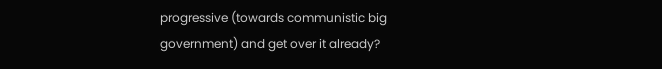progressive (towards communistic big government) and get over it already?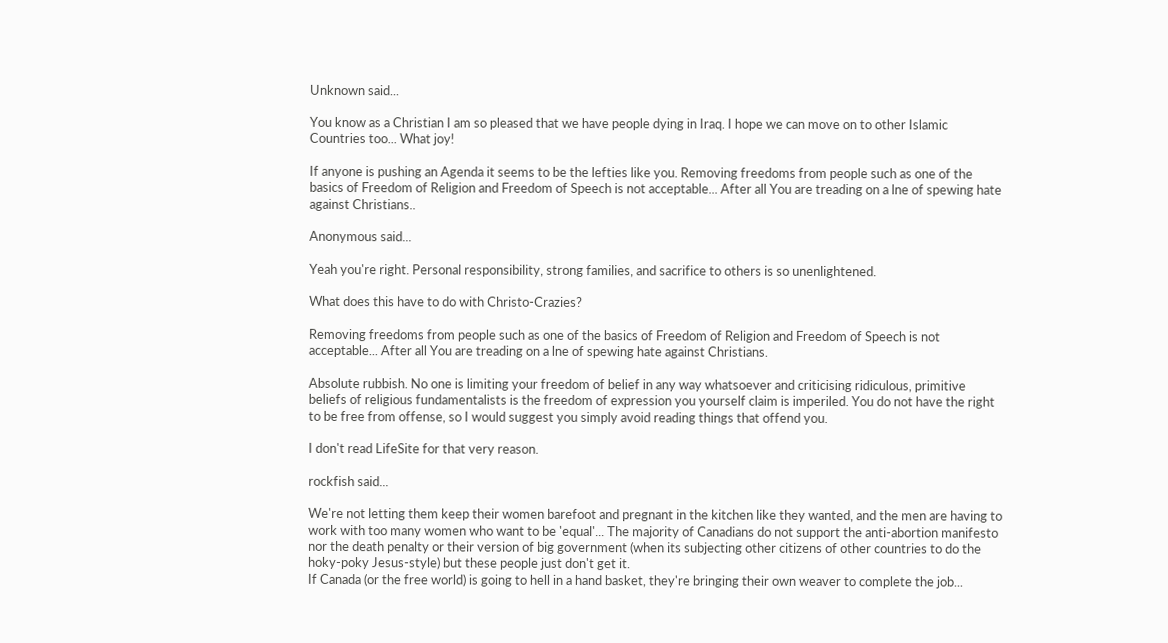Unknown said...

You know as a Christian I am so pleased that we have people dying in Iraq. I hope we can move on to other Islamic Countries too... What joy!

If anyone is pushing an Agenda it seems to be the lefties like you. Removing freedoms from people such as one of the basics of Freedom of Religion and Freedom of Speech is not acceptable... After all You are treading on a lne of spewing hate against Christians..

Anonymous said...

Yeah you're right. Personal responsibility, strong families, and sacrifice to others is so unenlightened.

What does this have to do with Christo-Crazies?

Removing freedoms from people such as one of the basics of Freedom of Religion and Freedom of Speech is not acceptable... After all You are treading on a lne of spewing hate against Christians.

Absolute rubbish. No one is limiting your freedom of belief in any way whatsoever and criticising ridiculous, primitive beliefs of religious fundamentalists is the freedom of expression you yourself claim is imperiled. You do not have the right to be free from offense, so I would suggest you simply avoid reading things that offend you.

I don't read LifeSite for that very reason.

rockfish said...

We're not letting them keep their women barefoot and pregnant in the kitchen like they wanted, and the men are having to work with too many women who want to be 'equal'... The majority of Canadians do not support the anti-abortion manifesto nor the death penalty or their version of big government (when its subjecting other citizens of other countries to do the hoky-poky Jesus-style) but these people just don't get it.
If Canada (or the free world) is going to hell in a hand basket, they're bringing their own weaver to complete the job...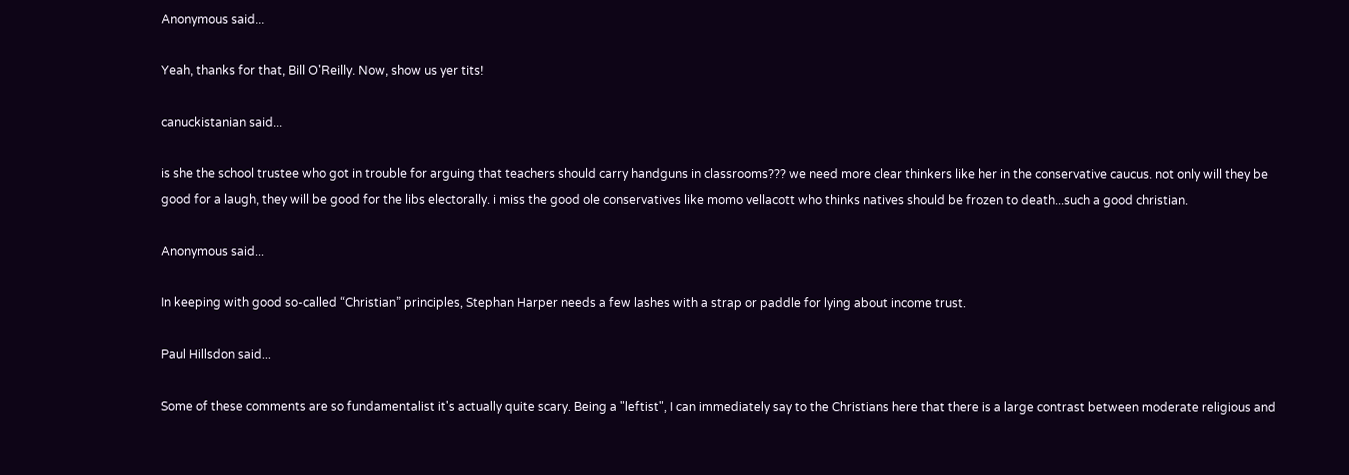Anonymous said...

Yeah, thanks for that, Bill O'Reilly. Now, show us yer tits!

canuckistanian said...

is she the school trustee who got in trouble for arguing that teachers should carry handguns in classrooms??? we need more clear thinkers like her in the conservative caucus. not only will they be good for a laugh, they will be good for the libs electorally. i miss the good ole conservatives like momo vellacott who thinks natives should be frozen to death...such a good christian.

Anonymous said...

In keeping with good so-called “Christian” principles, Stephan Harper needs a few lashes with a strap or paddle for lying about income trust.

Paul Hillsdon said...

Some of these comments are so fundamentalist it's actually quite scary. Being a "leftist", I can immediately say to the Christians here that there is a large contrast between moderate religious and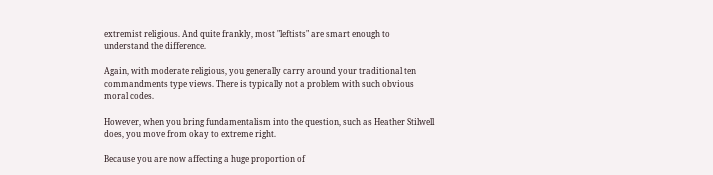extremist religious. And quite frankly, most "leftists" are smart enough to understand the difference.

Again, with moderate religious, you generally carry around your traditional ten commandments type views. There is typically not a problem with such obvious moral codes.

However, when you bring fundamentalism into the question, such as Heather Stilwell does, you move from okay to extreme right.

Because you are now affecting a huge proportion of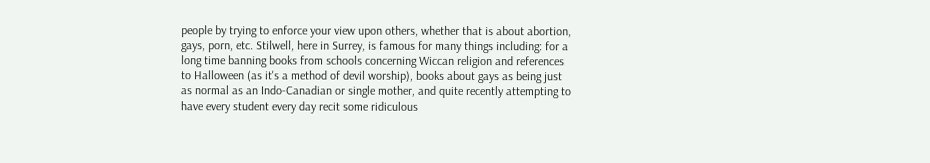people by trying to enforce your view upon others, whether that is about abortion, gays, porn, etc. Stilwell, here in Surrey, is famous for many things including: for a long time banning books from schools concerning Wiccan religion and references to Halloween (as it's a method of devil worship), books about gays as being just as normal as an Indo-Canadian or single mother, and quite recently attempting to have every student every day recit some ridiculous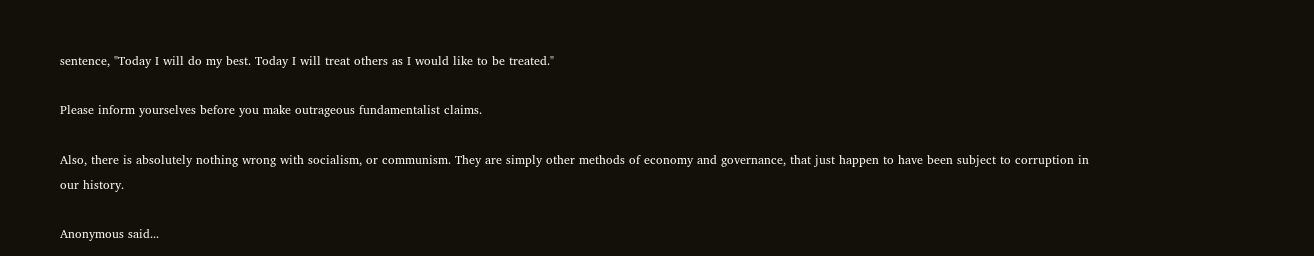sentence, "Today I will do my best. Today I will treat others as I would like to be treated."

Please inform yourselves before you make outrageous fundamentalist claims.

Also, there is absolutely nothing wrong with socialism, or communism. They are simply other methods of economy and governance, that just happen to have been subject to corruption in our history.

Anonymous said...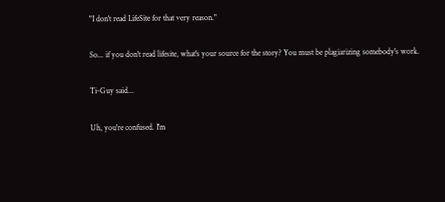"I don't read LifeSite for that very reason."

So... if you don't read lifesite, what's your source for the story? You must be plagiarizing somebody's work.

Ti-Guy said...

Uh, you're confused. I'm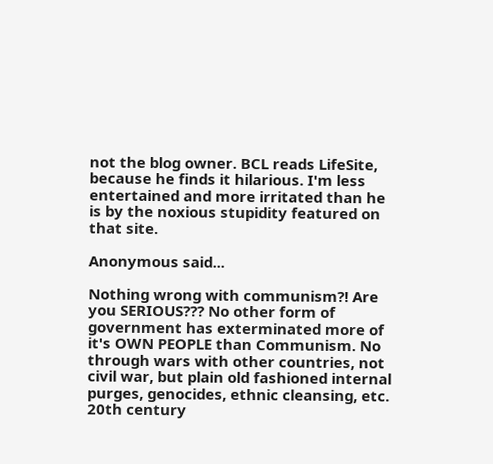not the blog owner. BCL reads LifeSite, because he finds it hilarious. I'm less entertained and more irritated than he is by the noxious stupidity featured on that site.

Anonymous said...

Nothing wrong with communism?! Are you SERIOUS??? No other form of government has exterminated more of it's OWN PEOPLE than Communism. No through wars with other countries, not civil war, but plain old fashioned internal purges, genocides, ethnic cleansing, etc. 20th century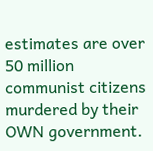estimates are over 50 million communist citizens murdered by their OWN government.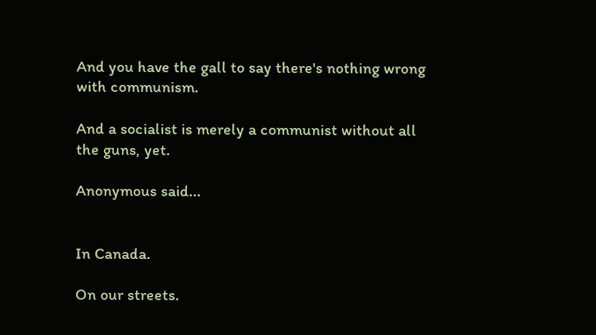And you have the gall to say there's nothing wrong with communism.

And a socialist is merely a communist without all the guns, yet.

Anonymous said...


In Canada.

On our streets.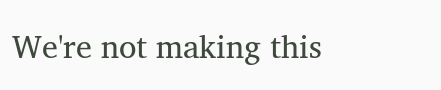We're not making this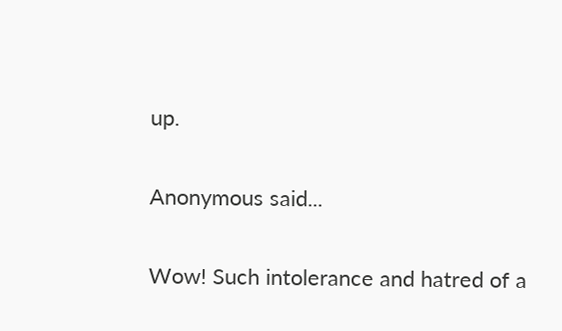up.

Anonymous said...

Wow! Such intolerance and hatred of a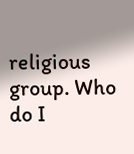religious group. Who do I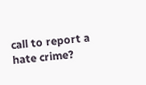call to report a hate crime?